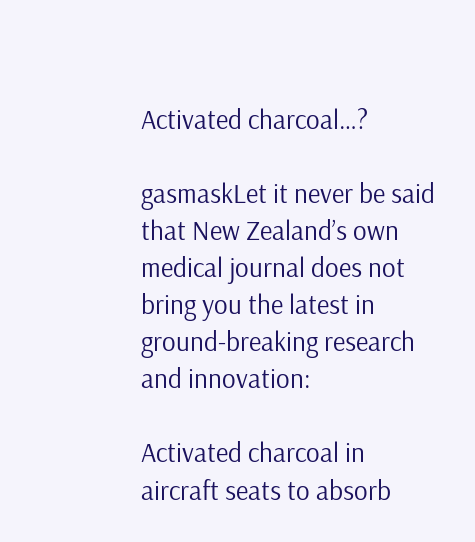Activated charcoal…?

gasmaskLet it never be said that New Zealand’s own medical journal does not bring you the latest in ground-breaking research and innovation:

Activated charcoal in aircraft seats to absorb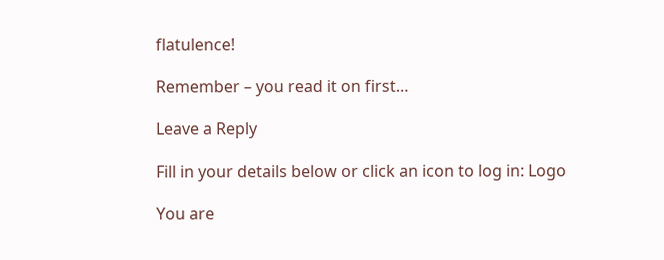flatulence!

Remember – you read it on first…

Leave a Reply

Fill in your details below or click an icon to log in: Logo

You are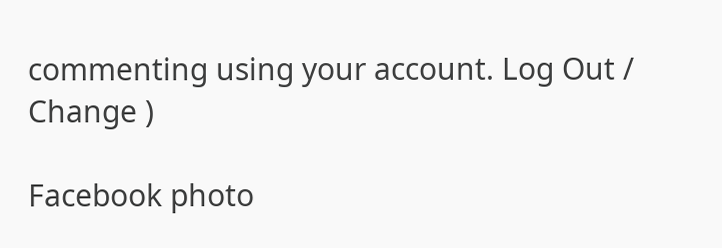commenting using your account. Log Out /  Change )

Facebook photo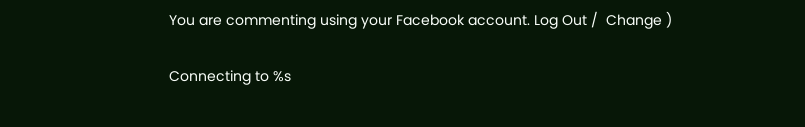You are commenting using your Facebook account. Log Out /  Change )

Connecting to %s